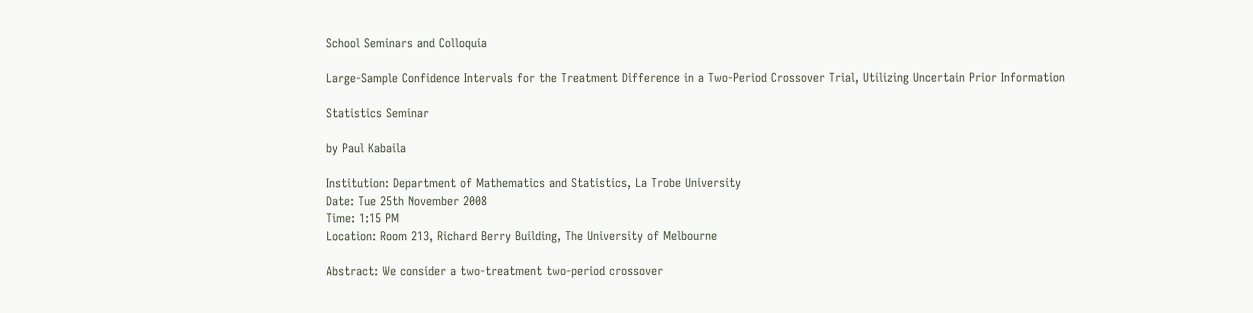School Seminars and Colloquia

Large-Sample Confidence Intervals for the Treatment Difference in a Two-Period Crossover Trial, Utilizing Uncertain Prior Information

Statistics Seminar

by Paul Kabaila

Institution: Department of Mathematics and Statistics, La Trobe University
Date: Tue 25th November 2008
Time: 1:15 PM
Location: Room 213, Richard Berry Building, The University of Melbourne

Abstract: We consider a two-treatment two-period crossover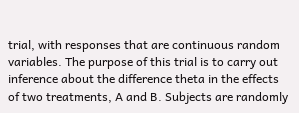trial, with responses that are continuous random variables. The purpose of this trial is to carry out inference about the difference theta in the effects of two treatments, A and B. Subjects are randomly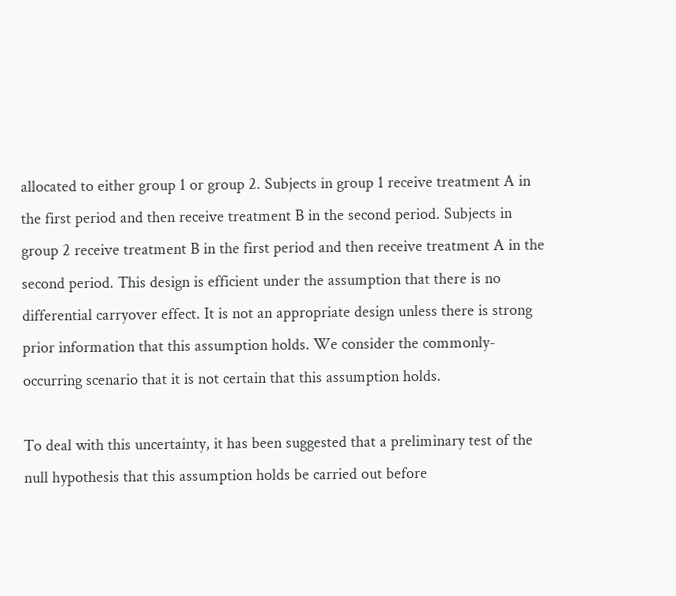allocated to either group 1 or group 2. Subjects in group 1 receive treatment A in the first period and then receive treatment B in the second period. Subjects in group 2 receive treatment B in the first period and then receive treatment A in the second period. This design is efficient under the assumption that there is no differential carryover effect. It is not an appropriate design unless there is strong prior information that this assumption holds. We consider the commonly-occurring scenario that it is not certain that this assumption holds.

To deal with this uncertainty, it has been suggested that a preliminary test of the null hypothesis that this assumption holds be carried out before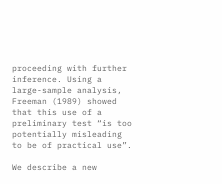proceeding with further inference. Using a large-sample analysis, Freeman (1989) showed that this use of a preliminary test “is too potentially misleading to be of practical use”.

We describe a new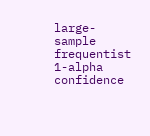large-sample frequentist 1-alpha confidence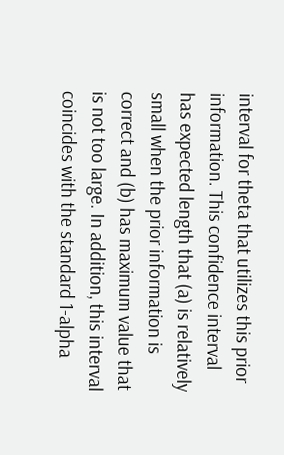interval for theta that utilizes this prior information. This confidence interval has expected length that (a) is relatively small when the prior information is correct and (b) has maximum value that is not too large. In addition, this interval coincides with the standard 1-alpha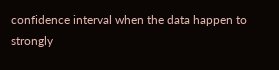confidence interval when the data happen to strongly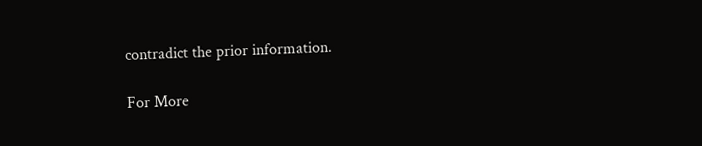contradict the prior information.

For More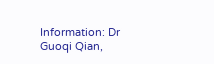Information: Dr Guoqi Qian,